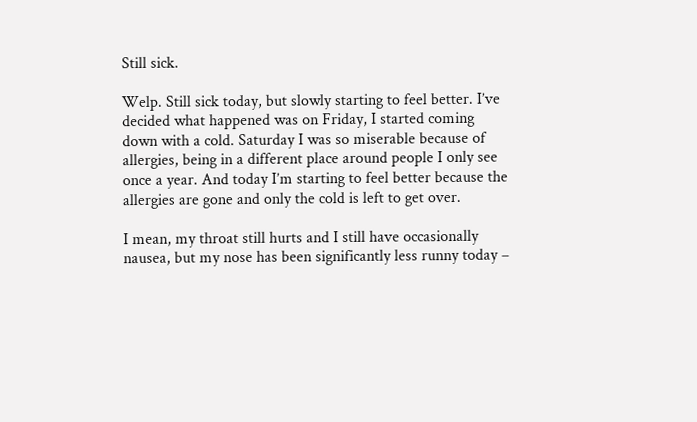Still sick.

Welp. Still sick today, but slowly starting to feel better. I’ve decided what happened was on Friday, I started coming down with a cold. Saturday I was so miserable because of allergies, being in a different place around people I only see once a year. And today I’m starting to feel better because the allergies are gone and only the cold is left to get over.

I mean, my throat still hurts and I still have occasionally nausea, but my nose has been significantly less runny today –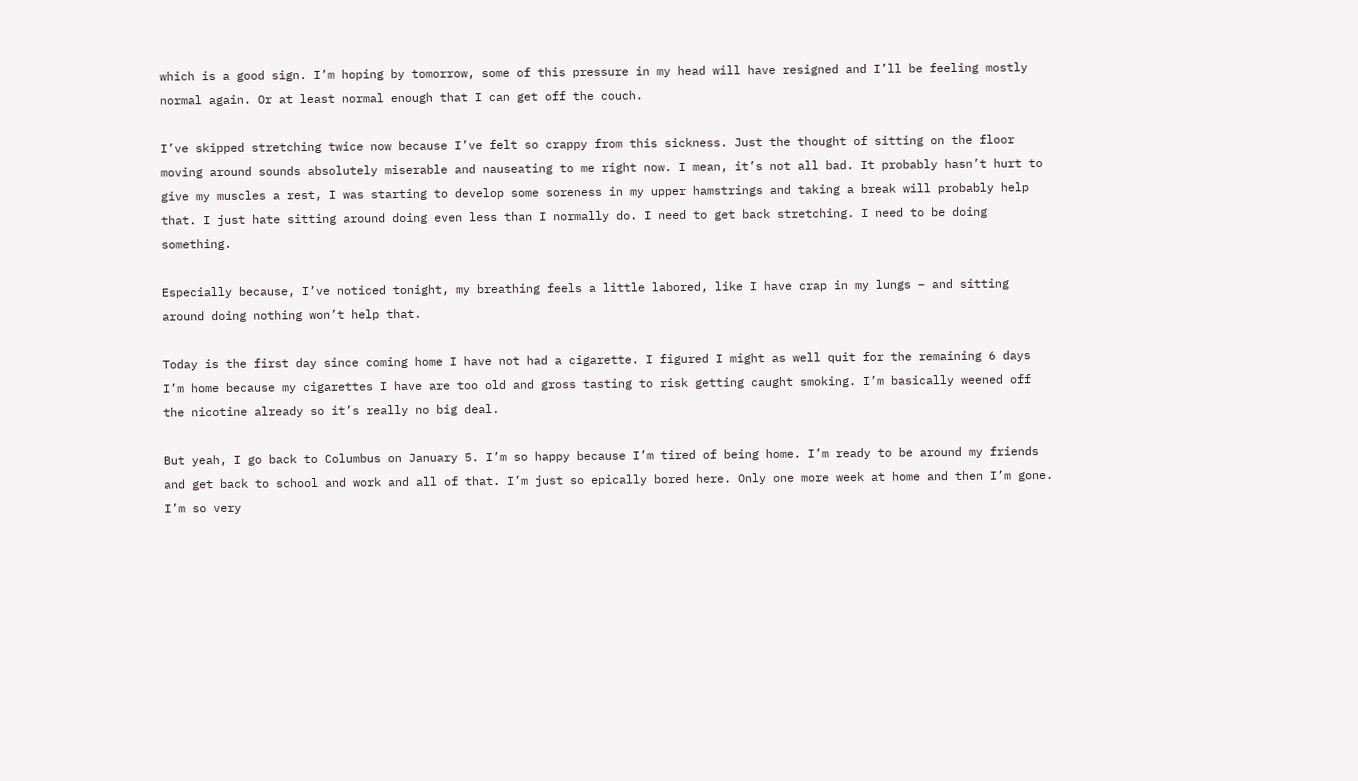which is a good sign. I’m hoping by tomorrow, some of this pressure in my head will have resigned and I’ll be feeling mostly normal again. Or at least normal enough that I can get off the couch.

I’ve skipped stretching twice now because I’ve felt so crappy from this sickness. Just the thought of sitting on the floor moving around sounds absolutely miserable and nauseating to me right now. I mean, it’s not all bad. It probably hasn’t hurt to give my muscles a rest, I was starting to develop some soreness in my upper hamstrings and taking a break will probably help that. I just hate sitting around doing even less than I normally do. I need to get back stretching. I need to be doing something.

Especially because, I’ve noticed tonight, my breathing feels a little labored, like I have crap in my lungs – and sitting around doing nothing won’t help that.

Today is the first day since coming home I have not had a cigarette. I figured I might as well quit for the remaining 6 days I’m home because my cigarettes I have are too old and gross tasting to risk getting caught smoking. I’m basically weened off the nicotine already so it’s really no big deal.

But yeah, I go back to Columbus on January 5. I’m so happy because I’m tired of being home. I’m ready to be around my friends and get back to school and work and all of that. I’m just so epically bored here. Only one more week at home and then I’m gone. I’m so very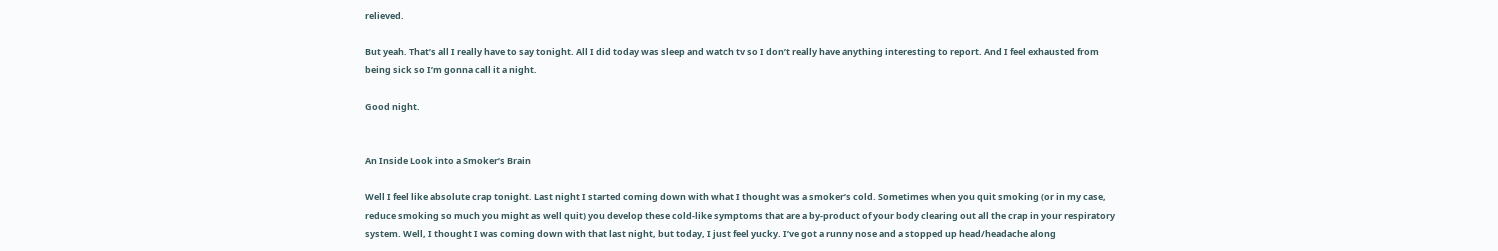relieved.

But yeah. That’s all I really have to say tonight. All I did today was sleep and watch tv so I don’t really have anything interesting to report. And I feel exhausted from being sick so I’m gonna call it a night.

Good night.


An Inside Look into a Smoker’s Brain

Well I feel like absolute crap tonight. Last night I started coming down with what I thought was a smoker’s cold. Sometimes when you quit smoking (or in my case, reduce smoking so much you might as well quit) you develop these cold-like symptoms that are a by-product of your body clearing out all the crap in your respiratory system. Well, I thought I was coming down with that last night, but today, I just feel yucky. I’ve got a runny nose and a stopped up head/headache along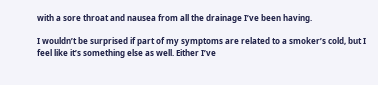with a sore throat and nausea from all the drainage I’ve been having.

I wouldn’t be surprised if part of my symptoms are related to a smoker’s cold, but I feel like it’s something else as well. Either I’ve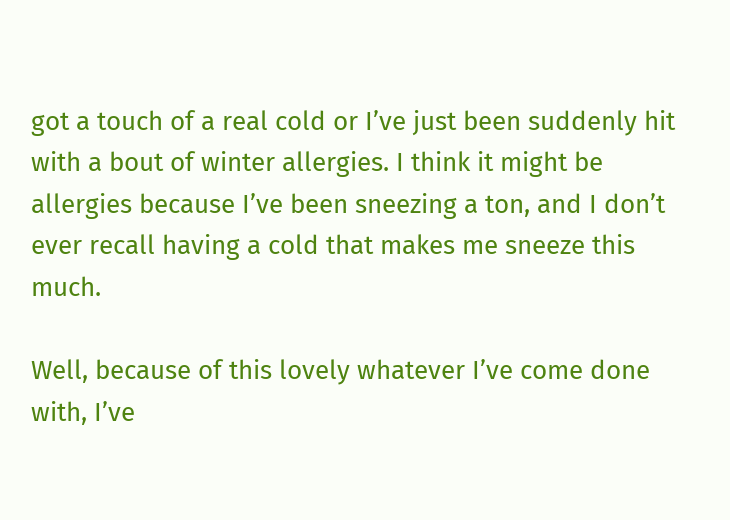got a touch of a real cold or I’ve just been suddenly hit with a bout of winter allergies. I think it might be allergies because I’ve been sneezing a ton, and I don’t ever recall having a cold that makes me sneeze this much.

Well, because of this lovely whatever I’ve come done with, I’ve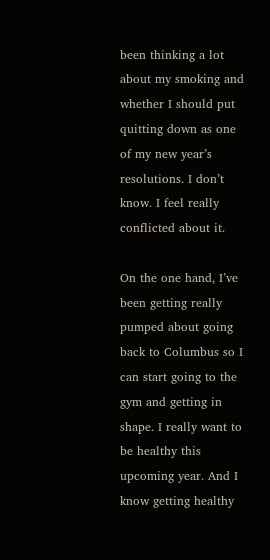been thinking a lot about my smoking and whether I should put quitting down as one of my new year’s resolutions. I don’t know. I feel really conflicted about it.

On the one hand, I’ve been getting really pumped about going back to Columbus so I can start going to the gym and getting in shape. I really want to be healthy this upcoming year. And I know getting healthy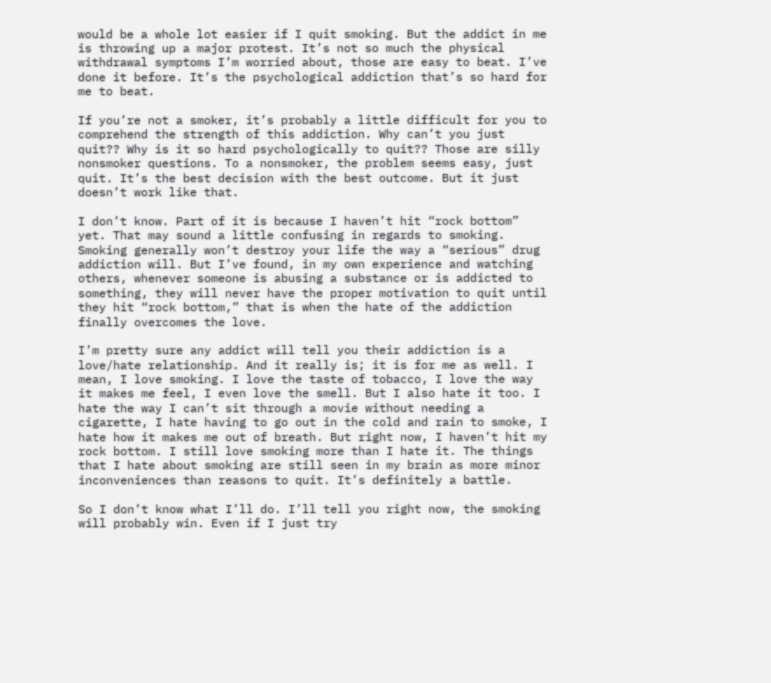would be a whole lot easier if I quit smoking. But the addict in me is throwing up a major protest. It’s not so much the physical withdrawal symptoms I’m worried about, those are easy to beat. I’ve done it before. It’s the psychological addiction that’s so hard for me to beat.

If you’re not a smoker, it’s probably a little difficult for you to comprehend the strength of this addiction. Why can’t you just quit?? Why is it so hard psychologically to quit?? Those are silly nonsmoker questions. To a nonsmoker, the problem seems easy, just quit. It’s the best decision with the best outcome. But it just doesn’t work like that.

I don’t know. Part of it is because I haven’t hit “rock bottom” yet. That may sound a little confusing in regards to smoking. Smoking generally won’t destroy your life the way a “serious” drug addiction will. But I’ve found, in my own experience and watching others, whenever someone is abusing a substance or is addicted to something, they will never have the proper motivation to quit until they hit “rock bottom,” that is when the hate of the addiction finally overcomes the love.

I’m pretty sure any addict will tell you their addiction is a love/hate relationship. And it really is; it is for me as well. I mean, I love smoking. I love the taste of tobacco, I love the way it makes me feel, I even love the smell. But I also hate it too. I hate the way I can’t sit through a movie without needing a cigarette, I hate having to go out in the cold and rain to smoke, I hate how it makes me out of breath. But right now, I haven’t hit my rock bottom. I still love smoking more than I hate it. The things that I hate about smoking are still seen in my brain as more minor inconveniences than reasons to quit. It’s definitely a battle.

So I don’t know what I’ll do. I’ll tell you right now, the smoking will probably win. Even if I just try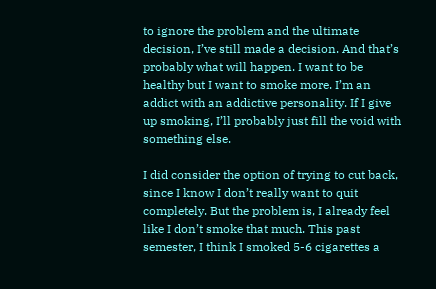to ignore the problem and the ultimate decision, I’ve still made a decision. And that’s probably what will happen. I want to be healthy but I want to smoke more. I’m an addict with an addictive personality. If I give up smoking, I’ll probably just fill the void with something else.

I did consider the option of trying to cut back, since I know I don’t really want to quit completely. But the problem is, I already feel like I don’t smoke that much. This past semester, I think I smoked 5-6 cigarettes a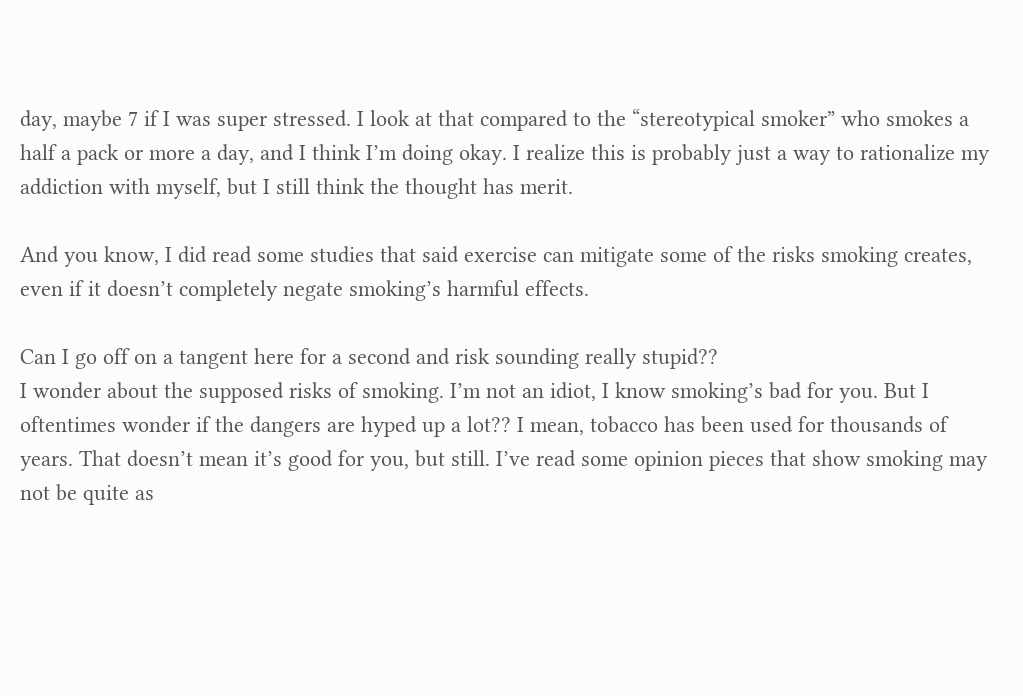day, maybe 7 if I was super stressed. I look at that compared to the “stereotypical smoker” who smokes a half a pack or more a day, and I think I’m doing okay. I realize this is probably just a way to rationalize my addiction with myself, but I still think the thought has merit.

And you know, I did read some studies that said exercise can mitigate some of the risks smoking creates, even if it doesn’t completely negate smoking’s harmful effects.

Can I go off on a tangent here for a second and risk sounding really stupid??
I wonder about the supposed risks of smoking. I’m not an idiot, I know smoking’s bad for you. But I oftentimes wonder if the dangers are hyped up a lot?? I mean, tobacco has been used for thousands of years. That doesn’t mean it’s good for you, but still. I’ve read some opinion pieces that show smoking may not be quite as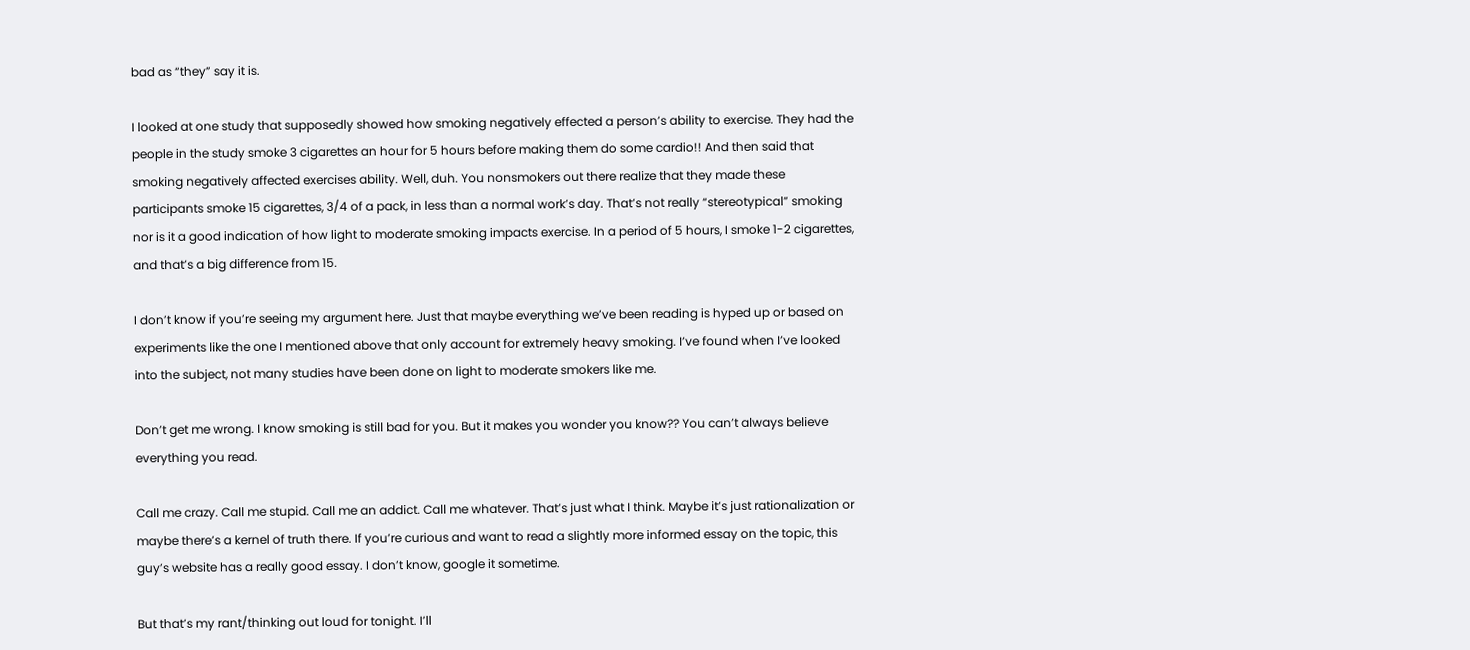bad as “they” say it is.

I looked at one study that supposedly showed how smoking negatively effected a person’s ability to exercise. They had the people in the study smoke 3 cigarettes an hour for 5 hours before making them do some cardio!! And then said that smoking negatively affected exercises ability. Well, duh. You nonsmokers out there realize that they made these participants smoke 15 cigarettes, 3/4 of a pack, in less than a normal work’s day. That’s not really “stereotypical” smoking nor is it a good indication of how light to moderate smoking impacts exercise. In a period of 5 hours, I smoke 1-2 cigarettes, and that’s a big difference from 15.

I don’t know if you’re seeing my argument here. Just that maybe everything we’ve been reading is hyped up or based on experiments like the one I mentioned above that only account for extremely heavy smoking. I’ve found when I’ve looked into the subject, not many studies have been done on light to moderate smokers like me.

Don’t get me wrong. I know smoking is still bad for you. But it makes you wonder you know?? You can’t always believe everything you read.

Call me crazy. Call me stupid. Call me an addict. Call me whatever. That’s just what I think. Maybe it’s just rationalization or maybe there’s a kernel of truth there. If you’re curious and want to read a slightly more informed essay on the topic, this guy’s website has a really good essay. I don’t know, google it sometime.

But that’s my rant/thinking out loud for tonight. I’ll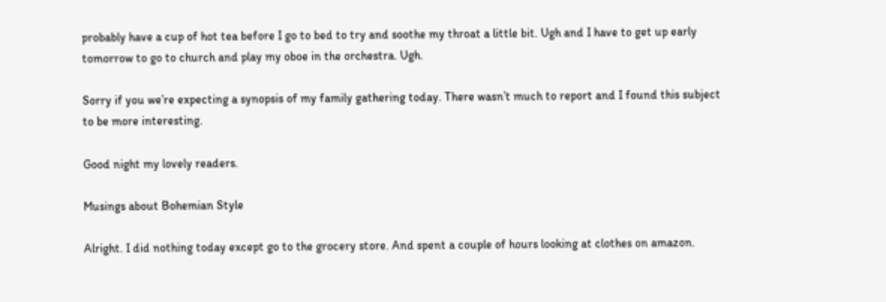probably have a cup of hot tea before I go to bed to try and soothe my throat a little bit. Ugh and I have to get up early tomorrow to go to church and play my oboe in the orchestra. Ugh.

Sorry if you we’re expecting a synopsis of my family gathering today. There wasn’t much to report and I found this subject to be more interesting.

Good night my lovely readers.

Musings about Bohemian Style

Alright. I did nothing today except go to the grocery store. And spent a couple of hours looking at clothes on amazon.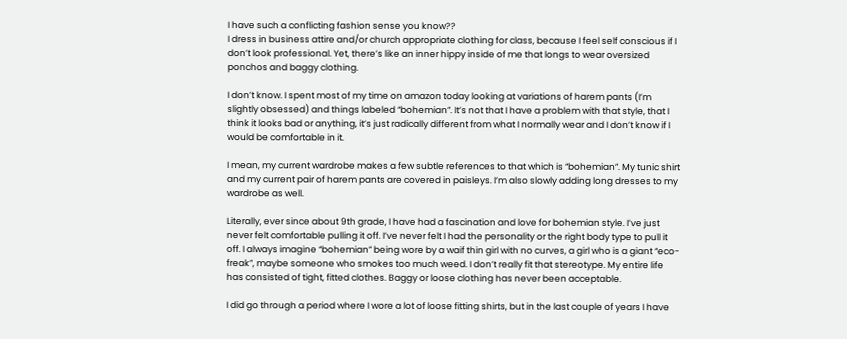I have such a conflicting fashion sense you know??
I dress in business attire and/or church appropriate clothing for class, because I feel self conscious if I don’t look professional. Yet, there’s like an inner hippy inside of me that longs to wear oversized ponchos and baggy clothing.

I don’t know. I spent most of my time on amazon today looking at variations of harem pants (I’m slightly obsessed) and things labeled “bohemian”. It’s not that I have a problem with that style, that I think it looks bad or anything, it’s just radically different from what I normally wear and I don’t know if I would be comfortable in it.

I mean, my current wardrobe makes a few subtle references to that which is “bohemian”. My tunic shirt and my current pair of harem pants are covered in paisleys. I’m also slowly adding long dresses to my wardrobe as well.

Literally, ever since about 9th grade, I have had a fascination and love for bohemian style. I’ve just never felt comfortable pulling it off. I’ve never felt I had the personality or the right body type to pull it off. I always imagine “bohemian” being wore by a waif thin girl with no curves, a girl who is a giant “eco-freak”, maybe someone who smokes too much weed. I don’t really fit that stereotype. My entire life has consisted of tight, fitted clothes. Baggy or loose clothing has never been acceptable.

I did go through a period where I wore a lot of loose fitting shirts, but in the last couple of years I have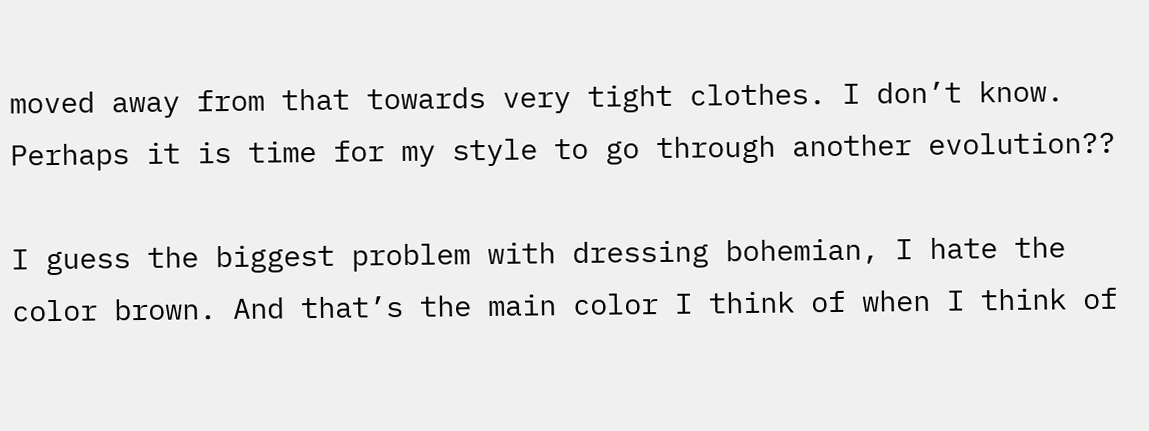moved away from that towards very tight clothes. I don’t know. Perhaps it is time for my style to go through another evolution??

I guess the biggest problem with dressing bohemian, I hate the color brown. And that’s the main color I think of when I think of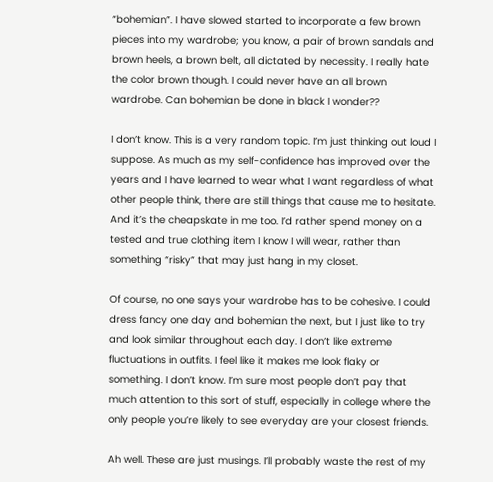“bohemian”. I have slowed started to incorporate a few brown pieces into my wardrobe; you know, a pair of brown sandals and brown heels, a brown belt, all dictated by necessity. I really hate the color brown though. I could never have an all brown wardrobe. Can bohemian be done in black I wonder??

I don’t know. This is a very random topic. I’m just thinking out loud I suppose. As much as my self-confidence has improved over the years and I have learned to wear what I want regardless of what other people think, there are still things that cause me to hesitate. And it’s the cheapskate in me too. I’d rather spend money on a tested and true clothing item I know I will wear, rather than something “risky” that may just hang in my closet.

Of course, no one says your wardrobe has to be cohesive. I could dress fancy one day and bohemian the next, but I just like to try and look similar throughout each day. I don’t like extreme fluctuations in outfits. I feel like it makes me look flaky or something. I don’t know. I’m sure most people don’t pay that much attention to this sort of stuff, especially in college where the only people you’re likely to see everyday are your closest friends.

Ah well. These are just musings. I’ll probably waste the rest of my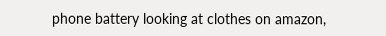phone battery looking at clothes on amazon,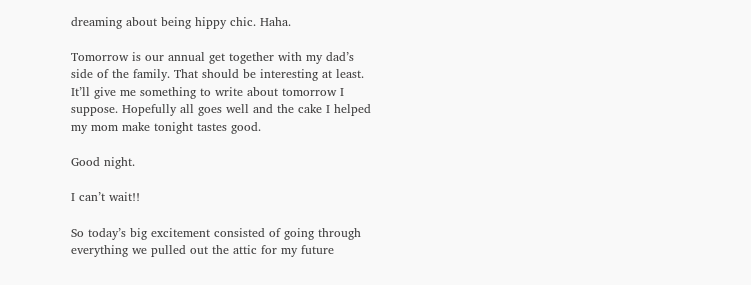dreaming about being hippy chic. Haha.

Tomorrow is our annual get together with my dad’s side of the family. That should be interesting at least. It’ll give me something to write about tomorrow I suppose. Hopefully all goes well and the cake I helped my mom make tonight tastes good.

Good night.

I can’t wait!!

So today’s big excitement consisted of going through everything we pulled out the attic for my future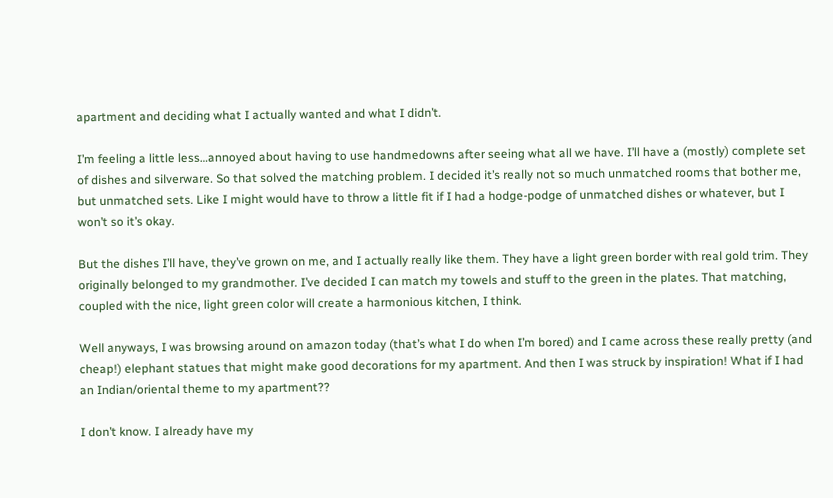apartment and deciding what I actually wanted and what I didn’t.

I’m feeling a little less…annoyed about having to use handmedowns after seeing what all we have. I’ll have a (mostly) complete set of dishes and silverware. So that solved the matching problem. I decided it’s really not so much unmatched rooms that bother me, but unmatched sets. Like I might would have to throw a little fit if I had a hodge-podge of unmatched dishes or whatever, but I won’t so it’s okay.

But the dishes I’ll have, they’ve grown on me, and I actually really like them. They have a light green border with real gold trim. They originally belonged to my grandmother. I’ve decided I can match my towels and stuff to the green in the plates. That matching, coupled with the nice, light green color will create a harmonious kitchen, I think.

Well anyways, I was browsing around on amazon today (that’s what I do when I’m bored) and I came across these really pretty (and cheap!) elephant statues that might make good decorations for my apartment. And then I was struck by inspiration! What if I had an Indian/oriental theme to my apartment??

I don’t know. I already have my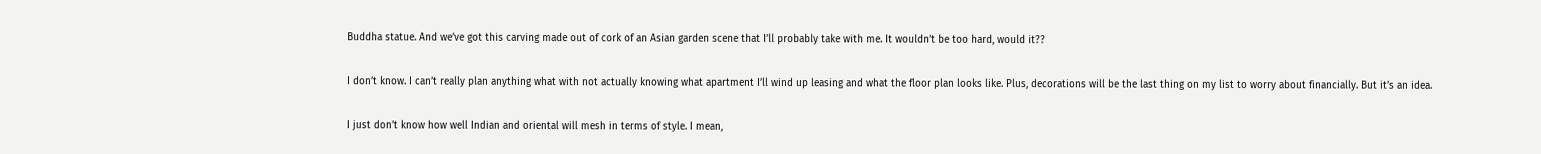Buddha statue. And we’ve got this carving made out of cork of an Asian garden scene that I’ll probably take with me. It wouldn’t be too hard, would it??

I don’t know. I can’t really plan anything what with not actually knowing what apartment I’ll wind up leasing and what the floor plan looks like. Plus, decorations will be the last thing on my list to worry about financially. But it’s an idea.

I just don’t know how well Indian and oriental will mesh in terms of style. I mean,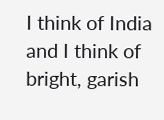I think of India and I think of bright, garish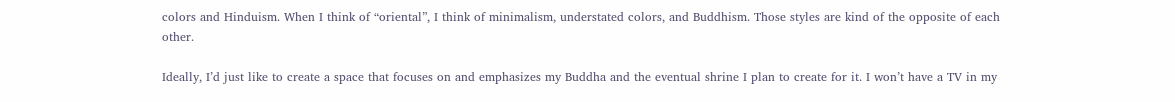colors and Hinduism. When I think of “oriental”, I think of minimalism, understated colors, and Buddhism. Those styles are kind of the opposite of each other.

Ideally, I’d just like to create a space that focuses on and emphasizes my Buddha and the eventual shrine I plan to create for it. I won’t have a TV in my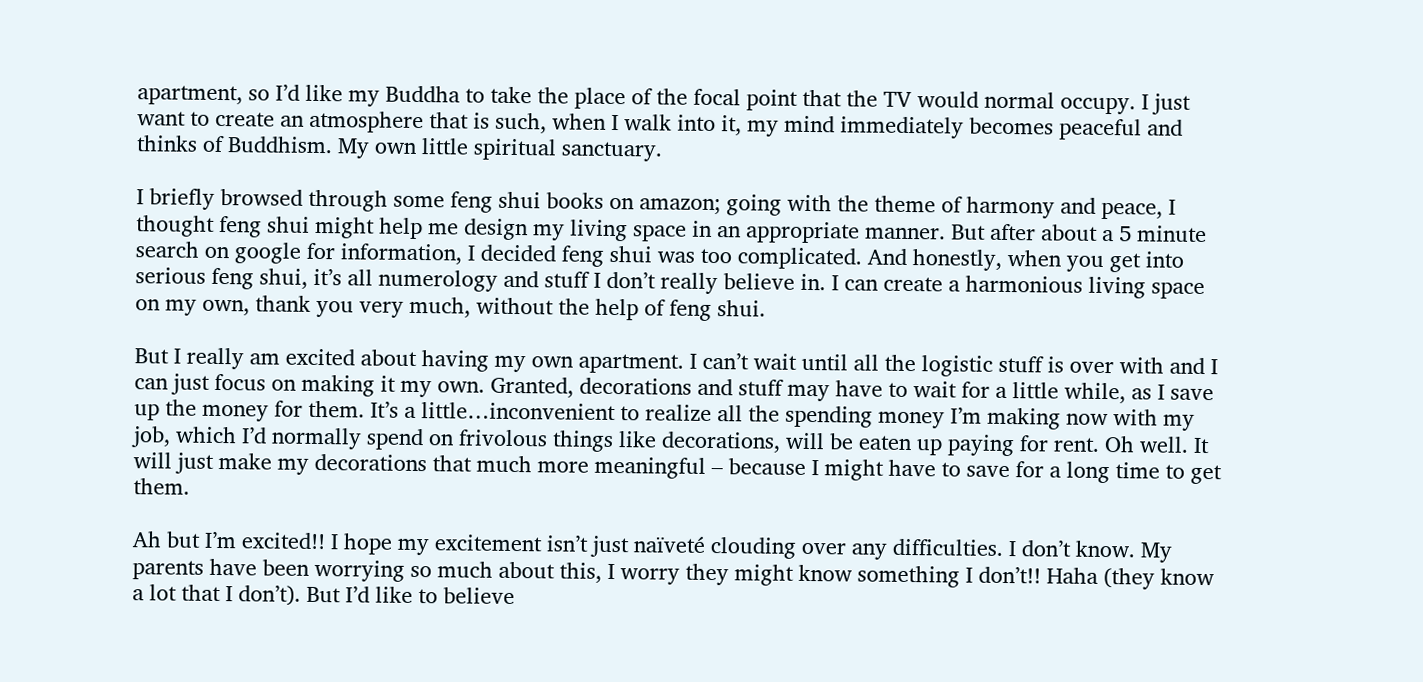apartment, so I’d like my Buddha to take the place of the focal point that the TV would normal occupy. I just want to create an atmosphere that is such, when I walk into it, my mind immediately becomes peaceful and thinks of Buddhism. My own little spiritual sanctuary.

I briefly browsed through some feng shui books on amazon; going with the theme of harmony and peace, I thought feng shui might help me design my living space in an appropriate manner. But after about a 5 minute search on google for information, I decided feng shui was too complicated. And honestly, when you get into serious feng shui, it’s all numerology and stuff I don’t really believe in. I can create a harmonious living space on my own, thank you very much, without the help of feng shui.

But I really am excited about having my own apartment. I can’t wait until all the logistic stuff is over with and I can just focus on making it my own. Granted, decorations and stuff may have to wait for a little while, as I save up the money for them. It’s a little…inconvenient to realize all the spending money I’m making now with my job, which I’d normally spend on frivolous things like decorations, will be eaten up paying for rent. Oh well. It will just make my decorations that much more meaningful – because I might have to save for a long time to get them.

Ah but I’m excited!! I hope my excitement isn’t just naïveté clouding over any difficulties. I don’t know. My parents have been worrying so much about this, I worry they might know something I don’t!! Haha (they know a lot that I don’t). But I’d like to believe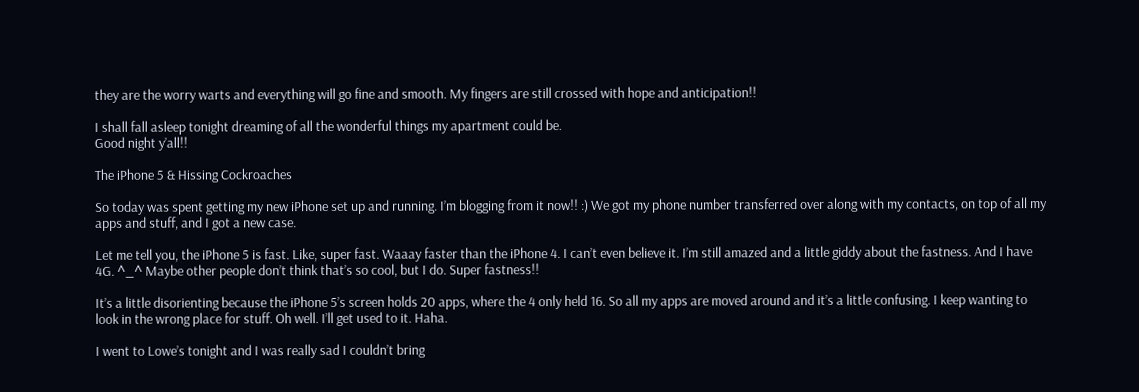they are the worry warts and everything will go fine and smooth. My fingers are still crossed with hope and anticipation!!

I shall fall asleep tonight dreaming of all the wonderful things my apartment could be.
Good night y’all!!

The iPhone 5 & Hissing Cockroaches

So today was spent getting my new iPhone set up and running. I’m blogging from it now!! :) We got my phone number transferred over along with my contacts, on top of all my apps and stuff, and I got a new case.

Let me tell you, the iPhone 5 is fast. Like, super fast. Waaay faster than the iPhone 4. I can’t even believe it. I’m still amazed and a little giddy about the fastness. And I have 4G. ^_^ Maybe other people don’t think that’s so cool, but I do. Super fastness!!

It’s a little disorienting because the iPhone 5’s screen holds 20 apps, where the 4 only held 16. So all my apps are moved around and it’s a little confusing. I keep wanting to look in the wrong place for stuff. Oh well. I’ll get used to it. Haha.

I went to Lowe’s tonight and I was really sad I couldn’t bring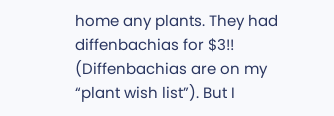home any plants. They had diffenbachias for $3!! (Diffenbachias are on my “plant wish list”). But I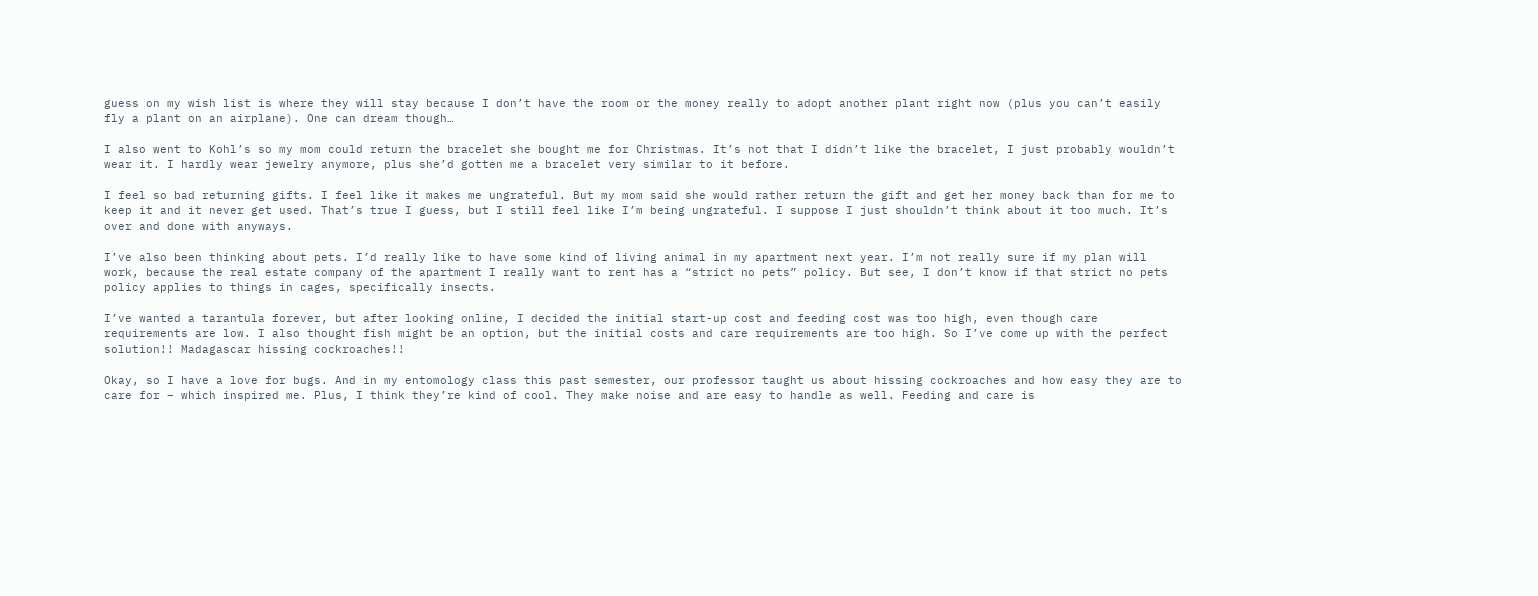guess on my wish list is where they will stay because I don’t have the room or the money really to adopt another plant right now (plus you can’t easily fly a plant on an airplane). One can dream though…

I also went to Kohl’s so my mom could return the bracelet she bought me for Christmas. It’s not that I didn’t like the bracelet, I just probably wouldn’t wear it. I hardly wear jewelry anymore, plus she’d gotten me a bracelet very similar to it before.

I feel so bad returning gifts. I feel like it makes me ungrateful. But my mom said she would rather return the gift and get her money back than for me to keep it and it never get used. That’s true I guess, but I still feel like I’m being ungrateful. I suppose I just shouldn’t think about it too much. It’s over and done with anyways.

I’ve also been thinking about pets. I’d really like to have some kind of living animal in my apartment next year. I’m not really sure if my plan will work, because the real estate company of the apartment I really want to rent has a “strict no pets” policy. But see, I don’t know if that strict no pets policy applies to things in cages, specifically insects.

I’ve wanted a tarantula forever, but after looking online, I decided the initial start-up cost and feeding cost was too high, even though care requirements are low. I also thought fish might be an option, but the initial costs and care requirements are too high. So I’ve come up with the perfect solution!! Madagascar hissing cockroaches!!

Okay, so I have a love for bugs. And in my entomology class this past semester, our professor taught us about hissing cockroaches and how easy they are to care for – which inspired me. Plus, I think they’re kind of cool. They make noise and are easy to handle as well. Feeding and care is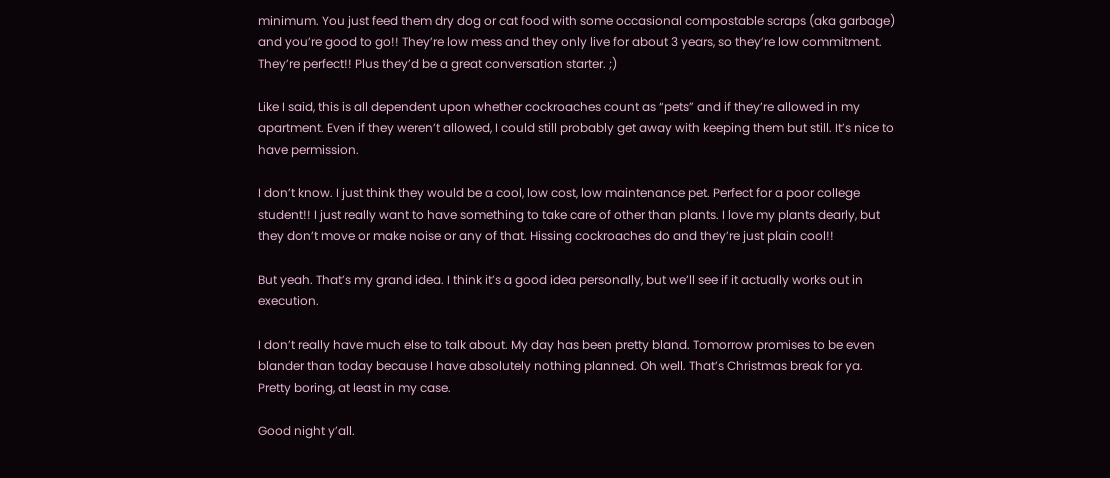minimum. You just feed them dry dog or cat food with some occasional compostable scraps (aka garbage) and you’re good to go!! They’re low mess and they only live for about 3 years, so they’re low commitment. They’re perfect!! Plus they’d be a great conversation starter. ;)

Like I said, this is all dependent upon whether cockroaches count as “pets” and if they’re allowed in my apartment. Even if they weren’t allowed, I could still probably get away with keeping them but still. It’s nice to have permission.

I don’t know. I just think they would be a cool, low cost, low maintenance pet. Perfect for a poor college student!! I just really want to have something to take care of other than plants. I love my plants dearly, but they don’t move or make noise or any of that. Hissing cockroaches do and they’re just plain cool!!

But yeah. That’s my grand idea. I think it’s a good idea personally, but we’ll see if it actually works out in execution.

I don’t really have much else to talk about. My day has been pretty bland. Tomorrow promises to be even blander than today because I have absolutely nothing planned. Oh well. That’s Christmas break for ya. Pretty boring, at least in my case.

Good night y’all.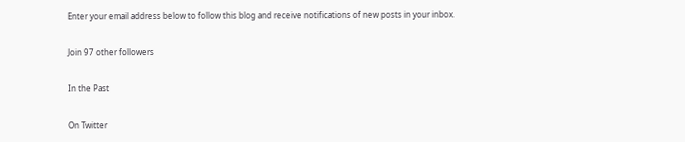Enter your email address below to follow this blog and receive notifications of new posts in your inbox.

Join 97 other followers

In the Past

On Twitter